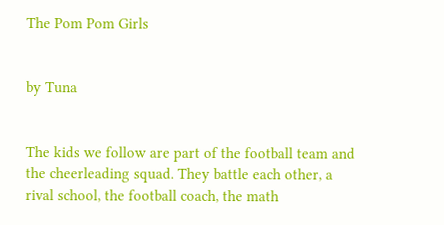The Pom Pom Girls


by Tuna


The kids we follow are part of the football team and the cheerleading squad. They battle each other, a rival school, the football coach, the math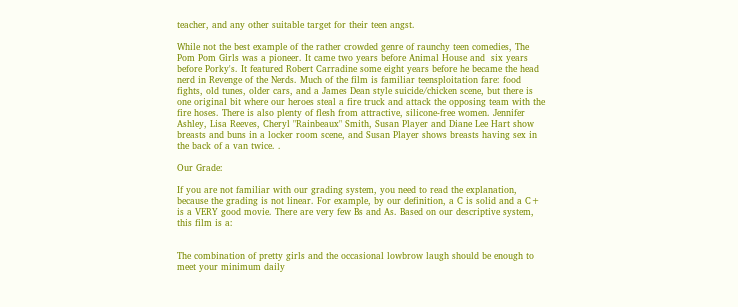teacher, and any other suitable target for their teen angst.

While not the best example of the rather crowded genre of raunchy teen comedies, The Pom Pom Girls was a pioneer. It came two years before Animal House and  six years before Porky's. It featured Robert Carradine some eight years before he became the head nerd in Revenge of the Nerds. Much of the film is familiar teensploitation fare: food fights, old tunes, older cars, and a James Dean style suicide/chicken scene, but there is one original bit where our heroes steal a fire truck and attack the opposing team with the fire hoses. There is also plenty of flesh from attractive, silicone-free women. Jennifer Ashley, Lisa Reeves, Cheryl "Rainbeaux" Smith, Susan Player and Diane Lee Hart show breasts and buns in a locker room scene, and Susan Player shows breasts having sex in the back of a van twice. .

Our Grade:

If you are not familiar with our grading system, you need to read the explanation, because the grading is not linear. For example, by our definition, a C is solid and a C+ is a VERY good movie. There are very few Bs and As. Based on our descriptive system, this film is a:


The combination of pretty girls and the occasional lowbrow laugh should be enough to meet your minimum daily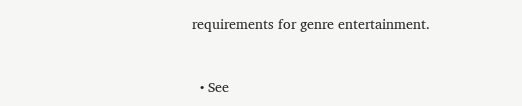requirements for genre entertainment.


  • See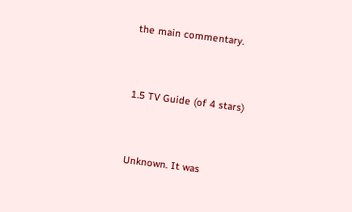the main commentary.


1.5 TV Guide (of 4 stars)


Unknown. It was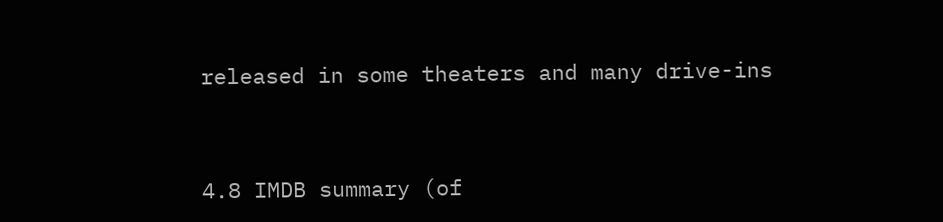released in some theaters and many drive-ins



4.8 IMDB summary (of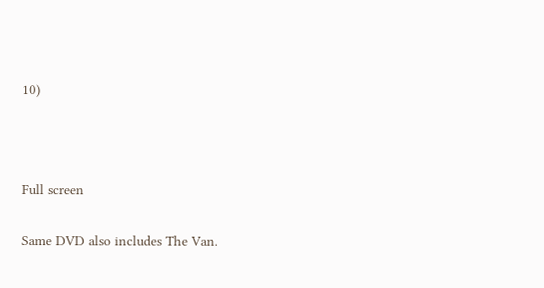10)



Full screen

Same DVD also includes The Van.